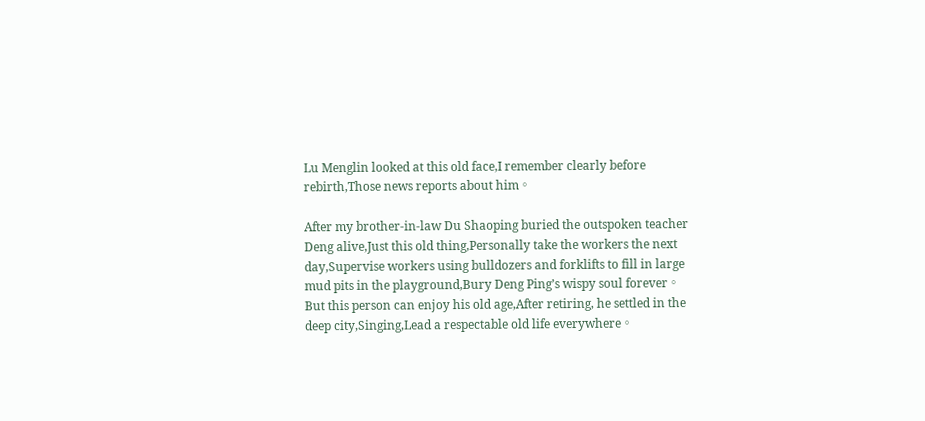Lu Menglin looked at this old face,I remember clearly before rebirth,Those news reports about him。

After my brother-in-law Du Shaoping buried the outspoken teacher Deng alive,Just this old thing,Personally take the workers the next day,Supervise workers using bulldozers and forklifts to fill in large mud pits in the playground,Bury Deng Ping’s wispy soul forever。
But this person can enjoy his old age,After retiring, he settled in the deep city,Singing,Lead a respectable old life everywhere。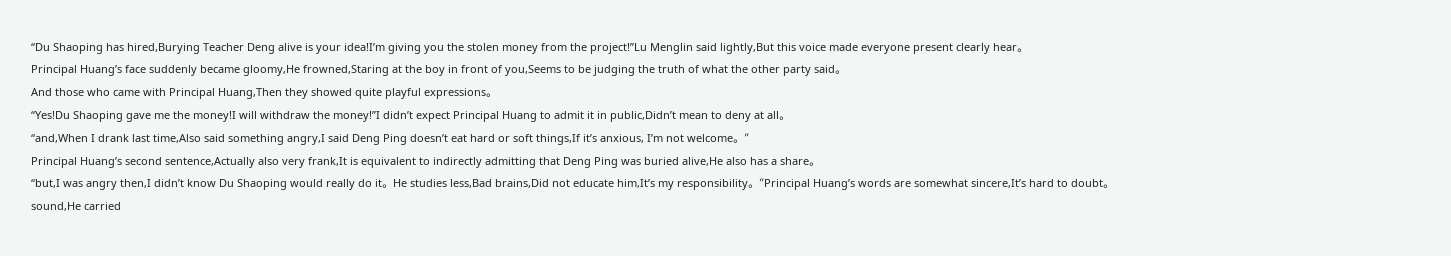“Du Shaoping has hired,Burying Teacher Deng alive is your idea!I’m giving you the stolen money from the project!”Lu Menglin said lightly,But this voice made everyone present clearly hear。
Principal Huang’s face suddenly became gloomy,He frowned,Staring at the boy in front of you,Seems to be judging the truth of what the other party said。
And those who came with Principal Huang,Then they showed quite playful expressions。
“Yes!Du Shaoping gave me the money!I will withdraw the money!”I didn’t expect Principal Huang to admit it in public,Didn’t mean to deny at all。
“and,When I drank last time,Also said something angry,I said Deng Ping doesn’t eat hard or soft things,If it’s anxious, I’m not welcome。”
Principal Huang’s second sentence,Actually also very frank,It is equivalent to indirectly admitting that Deng Ping was buried alive,He also has a share。
“but,I was angry then,I didn’t know Du Shaoping would really do it。He studies less,Bad brains,Did not educate him,It’s my responsibility。”Principal Huang’s words are somewhat sincere,It’s hard to doubt。
sound,He carried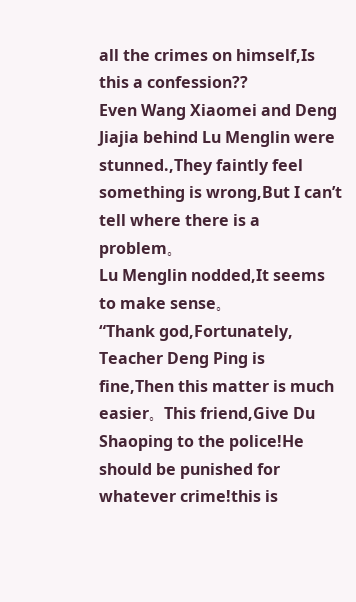all the crimes on himself,Is this a confession??
Even Wang Xiaomei and Deng Jiajia behind Lu Menglin were stunned.,They faintly feel something is wrong,But I can’t tell where there is a problem。
Lu Menglin nodded,It seems to make sense。
“Thank god,Fortunately, Teacher Deng Ping is fine,Then this matter is much easier。This friend,Give Du Shaoping to the police!He should be punished for whatever crime!this is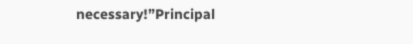necessary!”Principal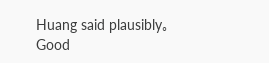Huang said plausibly。
Good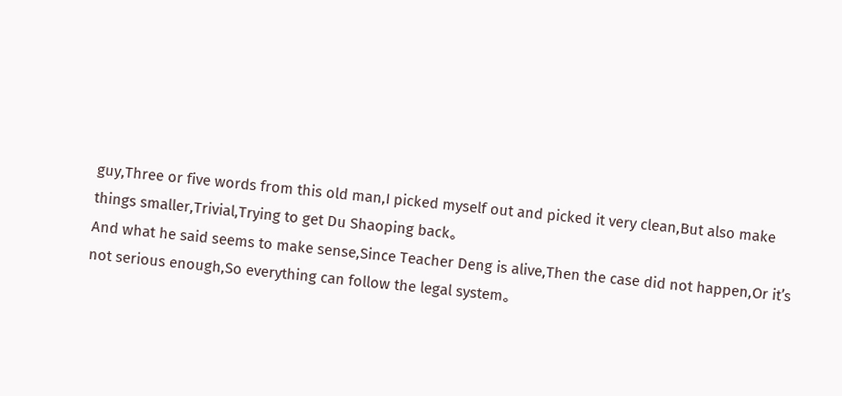guy,Three or five words from this old man,I picked myself out and picked it very clean,But also make things smaller,Trivial,Trying to get Du Shaoping back。
And what he said seems to make sense,Since Teacher Deng is alive,Then the case did not happen,Or it’s not serious enough,So everything can follow the legal system。